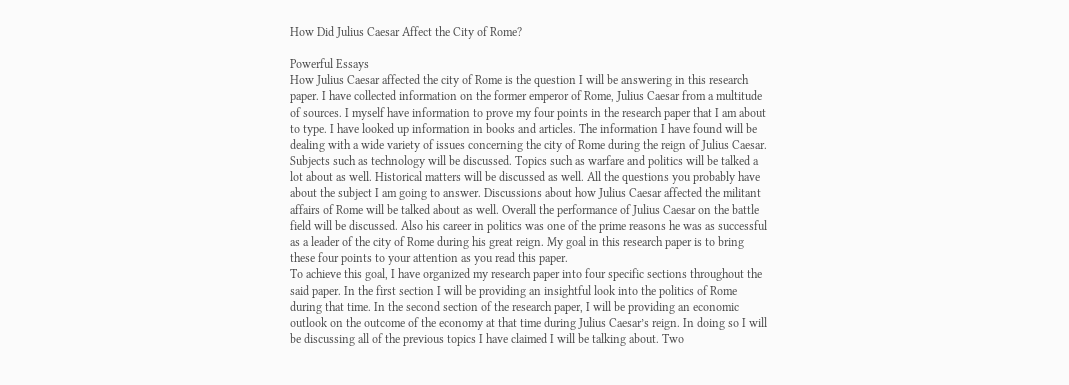How Did Julius Caesar Affect the City of Rome?

Powerful Essays
How Julius Caesar affected the city of Rome is the question I will be answering in this research paper. I have collected information on the former emperor of Rome, Julius Caesar from a multitude of sources. I myself have information to prove my four points in the research paper that I am about to type. I have looked up information in books and articles. The information I have found will be dealing with a wide variety of issues concerning the city of Rome during the reign of Julius Caesar. Subjects such as technology will be discussed. Topics such as warfare and politics will be talked a lot about as well. Historical matters will be discussed as well. All the questions you probably have about the subject I am going to answer. Discussions about how Julius Caesar affected the militant affairs of Rome will be talked about as well. Overall the performance of Julius Caesar on the battle field will be discussed. Also his career in politics was one of the prime reasons he was as successful as a leader of the city of Rome during his great reign. My goal in this research paper is to bring these four points to your attention as you read this paper.
To achieve this goal, I have organized my research paper into four specific sections throughout the said paper. In the first section I will be providing an insightful look into the politics of Rome during that time. In the second section of the research paper, I will be providing an economic outlook on the outcome of the economy at that time during Julius Caesar’s reign. In doing so I will be discussing all of the previous topics I have claimed I will be talking about. Two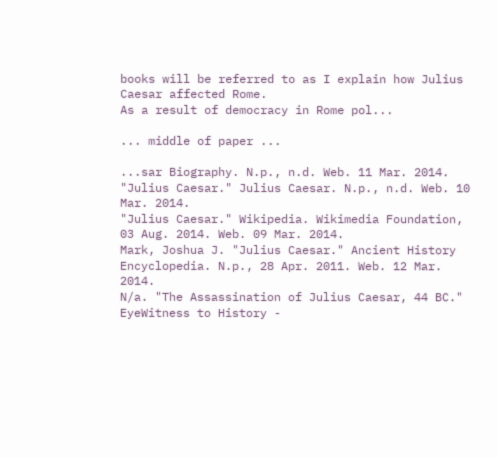books will be referred to as I explain how Julius Caesar affected Rome.
As a result of democracy in Rome pol...

... middle of paper ...

...sar Biography. N.p., n.d. Web. 11 Mar. 2014.
"Julius Caesar." Julius Caesar. N.p., n.d. Web. 10 Mar. 2014.
"Julius Caesar." Wikipedia. Wikimedia Foundation, 03 Aug. 2014. Web. 09 Mar. 2014.
Mark, Joshua J. "Julius Caesar." Ancient History Encyclopedia. N.p., 28 Apr. 2011. Web. 12 Mar. 2014.
N/a. "The Assassination of Julius Caesar, 44 BC." EyeWitness to History -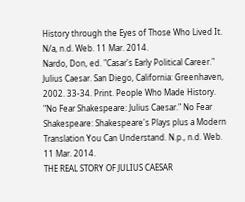History through the Eyes of Those Who Lived It. N/a, n.d. Web. 11 Mar. 2014.
Nardo, Don, ed. "Casar's Early Political Career." Julius Caesar. San Diego, California: Greenhaven, 2002. 33-34. Print. People Who Made History.
"No Fear Shakespeare: Julius Caesar." No Fear Shakespeare: Shakespeare's Plays plus a Modern Translation You Can Understand. N.p., n.d. Web. 11 Mar. 2014.
THE REAL STORY OF JULIUS CAESAR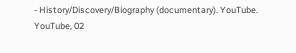- History/Discovery/Biography (documentary). YouTube. YouTube, 02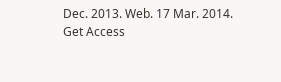Dec. 2013. Web. 17 Mar. 2014.
Get Access